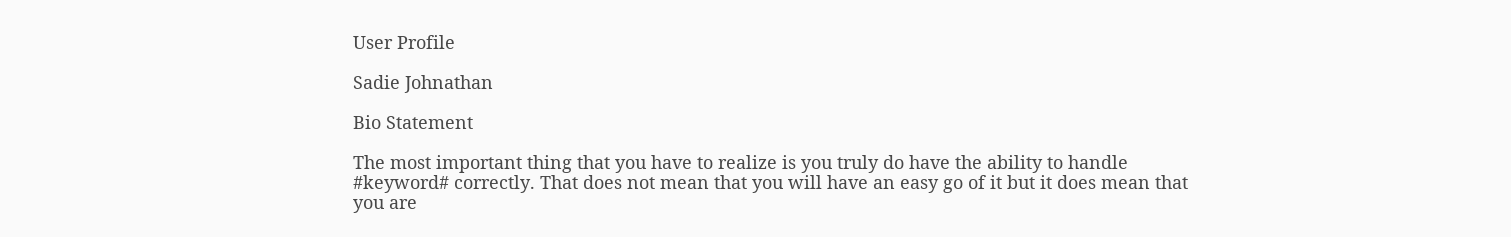User Profile

Sadie Johnathan

Bio Statement

The most important thing that you have to realize is you truly do have the ability to handle #keyword# correctly. That does not mean that you will have an easy go of it but it does mean that you are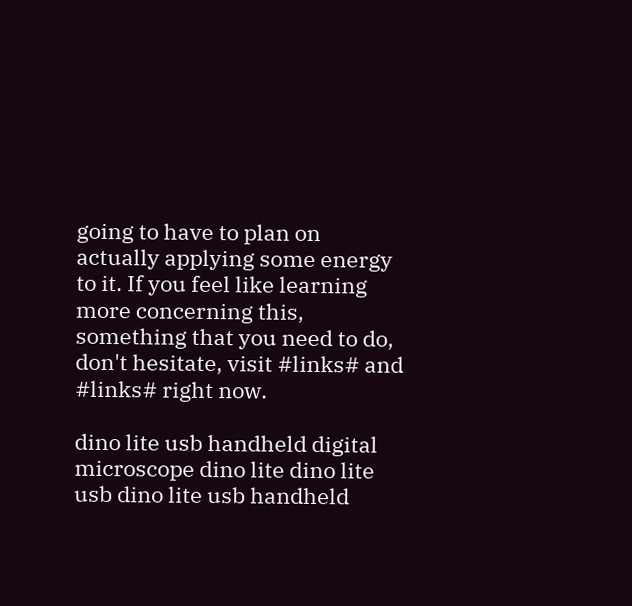going to have to plan on actually applying some energy to it. If you feel like learning more concerning this, something that you need to do, don't hesitate, visit #links# and #links# right now.

dino lite usb handheld digital microscope dino lite dino lite usb dino lite usb handheld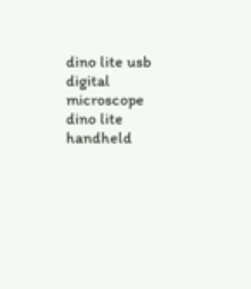dino lite usb digital microscope dino lite handheld